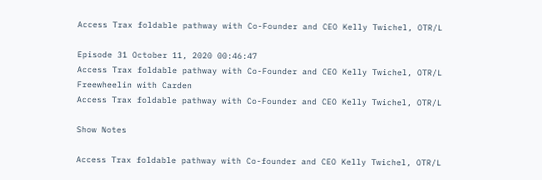Access Trax foldable pathway with Co-Founder and CEO Kelly Twichel, OTR/L

Episode 31 October 11, 2020 00:46:47
Access Trax foldable pathway with Co-Founder and CEO Kelly Twichel, OTR/L
Freewheelin with Carden
Access Trax foldable pathway with Co-Founder and CEO Kelly Twichel, OTR/L

Show Notes

Access Trax foldable pathway with Co-founder and CEO Kelly Twichel, OTR/L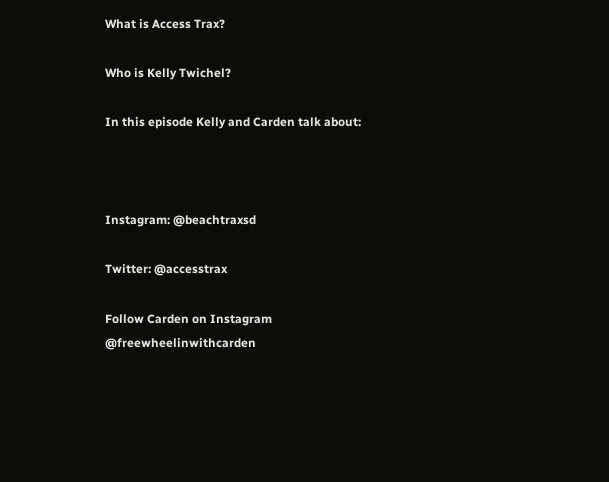What is Access Trax?

Who is Kelly Twichel?

In this episode Kelly and Carden talk about:



Instagram: @beachtraxsd

Twitter: @accesstrax

Follow Carden on Instagram @freewheelinwithcarden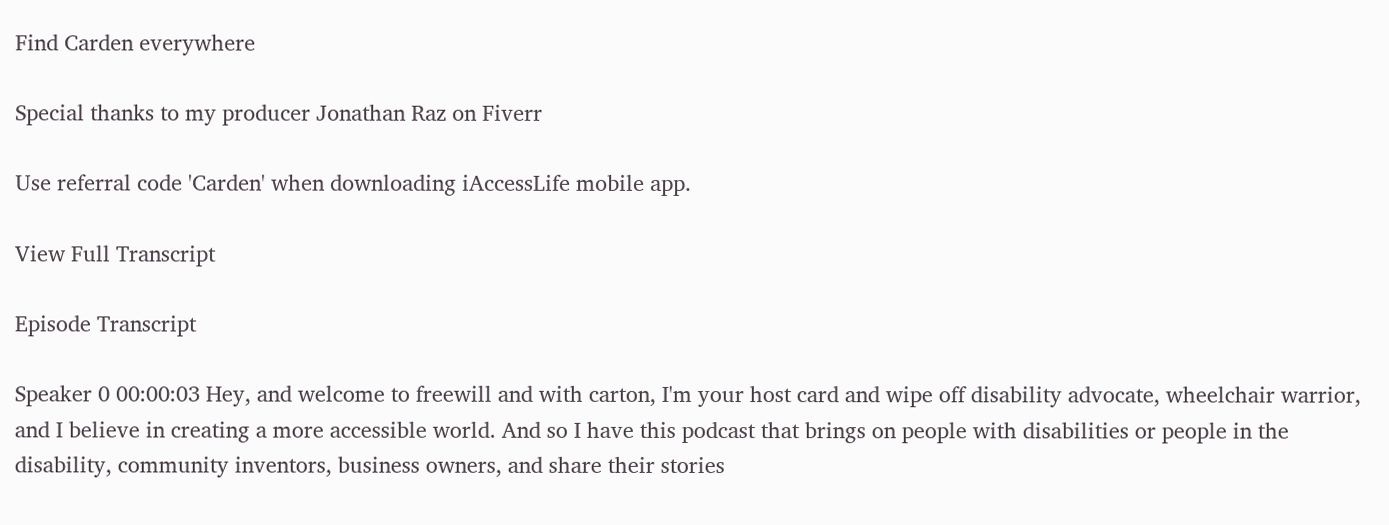Find Carden everywhere

Special thanks to my producer Jonathan Raz on Fiverr

Use referral code 'Carden' when downloading iAccessLife mobile app.

View Full Transcript

Episode Transcript

Speaker 0 00:00:03 Hey, and welcome to freewill and with carton, I'm your host card and wipe off disability advocate, wheelchair warrior, and I believe in creating a more accessible world. And so I have this podcast that brings on people with disabilities or people in the disability, community inventors, business owners, and share their stories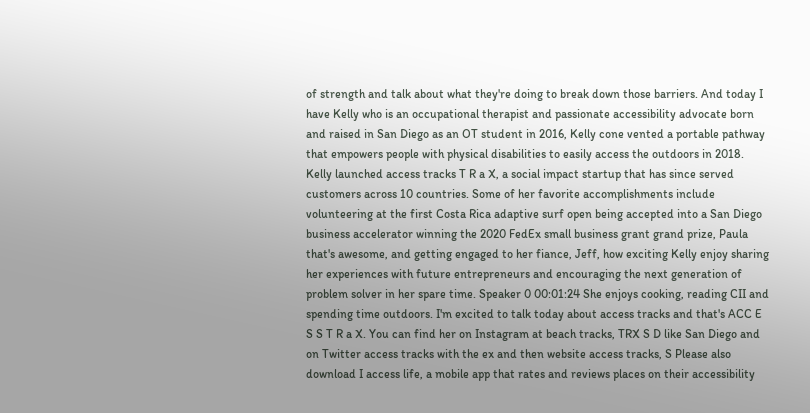of strength and talk about what they're doing to break down those barriers. And today I have Kelly who is an occupational therapist and passionate accessibility advocate born and raised in San Diego as an OT student in 2016, Kelly cone vented a portable pathway that empowers people with physical disabilities to easily access the outdoors in 2018. Kelly launched access tracks T R a X, a social impact startup that has since served customers across 10 countries. Some of her favorite accomplishments include volunteering at the first Costa Rica adaptive surf open being accepted into a San Diego business accelerator winning the 2020 FedEx small business grant grand prize, Paula that's awesome, and getting engaged to her fiance, Jeff, how exciting Kelly enjoy sharing her experiences with future entrepreneurs and encouraging the next generation of problem solver in her spare time. Speaker 0 00:01:24 She enjoys cooking, reading CII and spending time outdoors. I'm excited to talk today about access tracks and that's ACC E S S T R a X. You can find her on Instagram at beach tracks, TRX S D like San Diego and on Twitter access tracks with the ex and then website access tracks, S Please also download I access life, a mobile app that rates and reviews places on their accessibility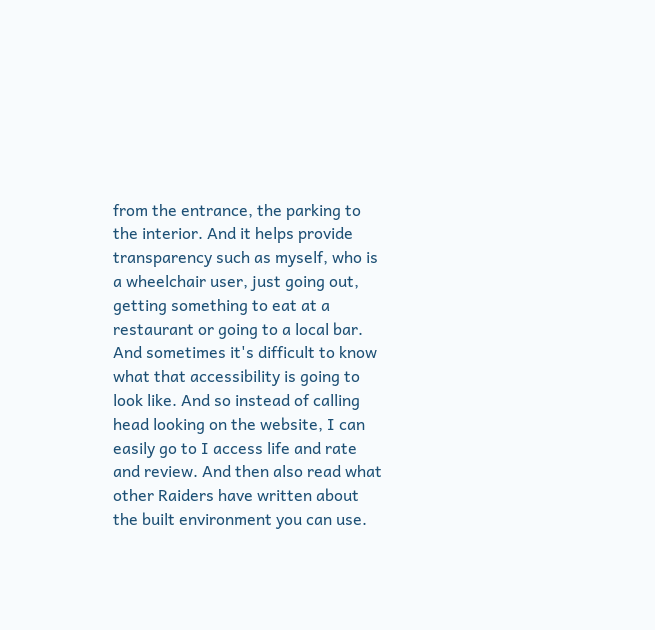from the entrance, the parking to the interior. And it helps provide transparency such as myself, who is a wheelchair user, just going out, getting something to eat at a restaurant or going to a local bar. And sometimes it's difficult to know what that accessibility is going to look like. And so instead of calling head looking on the website, I can easily go to I access life and rate and review. And then also read what other Raiders have written about the built environment you can use.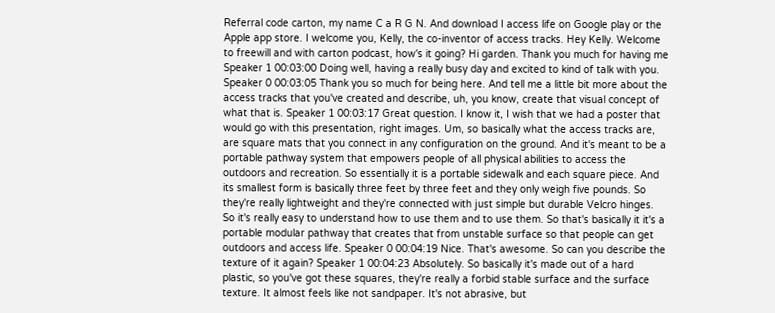Referral code carton, my name C a R G N. And download I access life on Google play or the Apple app store. I welcome you, Kelly, the co-inventor of access tracks. Hey Kelly. Welcome to freewill and with carton podcast, how's it going? Hi garden. Thank you much for having me Speaker 1 00:03:00 Doing well, having a really busy day and excited to kind of talk with you. Speaker 0 00:03:05 Thank you so much for being here. And tell me a little bit more about the access tracks that you've created and describe, uh, you know, create that visual concept of what that is. Speaker 1 00:03:17 Great question. I know it, I wish that we had a poster that would go with this presentation, right images. Um, so basically what the access tracks are, are square mats that you connect in any configuration on the ground. And it's meant to be a portable pathway system that empowers people of all physical abilities to access the outdoors and recreation. So essentially it is a portable sidewalk and each square piece. And its smallest form is basically three feet by three feet and they only weigh five pounds. So they're really lightweight and they're connected with just simple but durable Velcro hinges. So it's really easy to understand how to use them and to use them. So that's basically it it's a portable modular pathway that creates that from unstable surface so that people can get outdoors and access life. Speaker 0 00:04:19 Nice. That's awesome. So can you describe the texture of it again? Speaker 1 00:04:23 Absolutely. So basically it's made out of a hard plastic, so you've got these squares, they're really a forbid stable surface and the surface texture. It almost feels like not sandpaper. It's not abrasive, but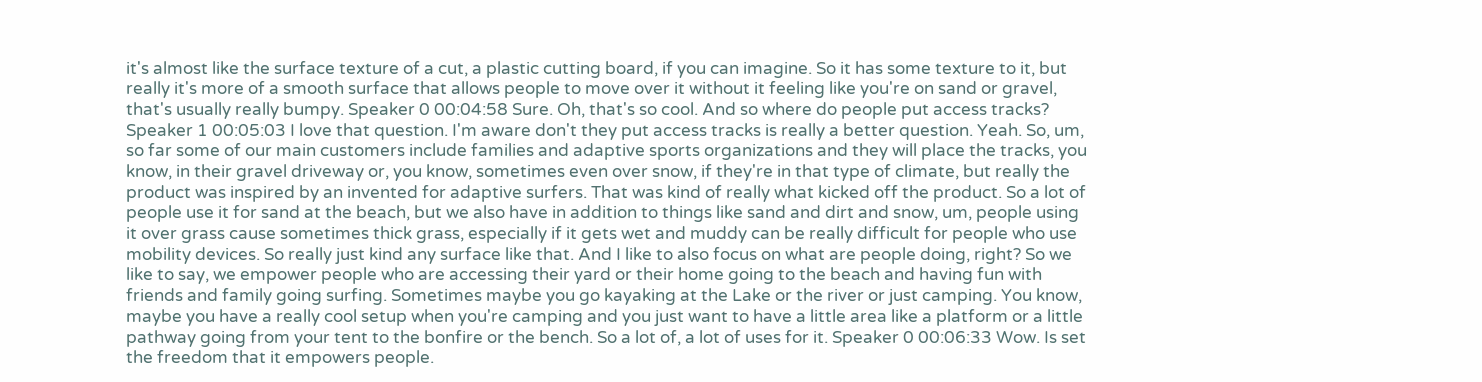it's almost like the surface texture of a cut, a plastic cutting board, if you can imagine. So it has some texture to it, but really it's more of a smooth surface that allows people to move over it without it feeling like you're on sand or gravel, that's usually really bumpy. Speaker 0 00:04:58 Sure. Oh, that's so cool. And so where do people put access tracks? Speaker 1 00:05:03 I love that question. I'm aware don't they put access tracks is really a better question. Yeah. So, um, so far some of our main customers include families and adaptive sports organizations and they will place the tracks, you know, in their gravel driveway or, you know, sometimes even over snow, if they're in that type of climate, but really the product was inspired by an invented for adaptive surfers. That was kind of really what kicked off the product. So a lot of people use it for sand at the beach, but we also have in addition to things like sand and dirt and snow, um, people using it over grass cause sometimes thick grass, especially if it gets wet and muddy can be really difficult for people who use mobility devices. So really just kind any surface like that. And I like to also focus on what are people doing, right? So we like to say, we empower people who are accessing their yard or their home going to the beach and having fun with friends and family going surfing. Sometimes maybe you go kayaking at the Lake or the river or just camping. You know, maybe you have a really cool setup when you're camping and you just want to have a little area like a platform or a little pathway going from your tent to the bonfire or the bench. So a lot of, a lot of uses for it. Speaker 0 00:06:33 Wow. Is set the freedom that it empowers people.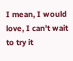I mean, I would love, I can't wait to try it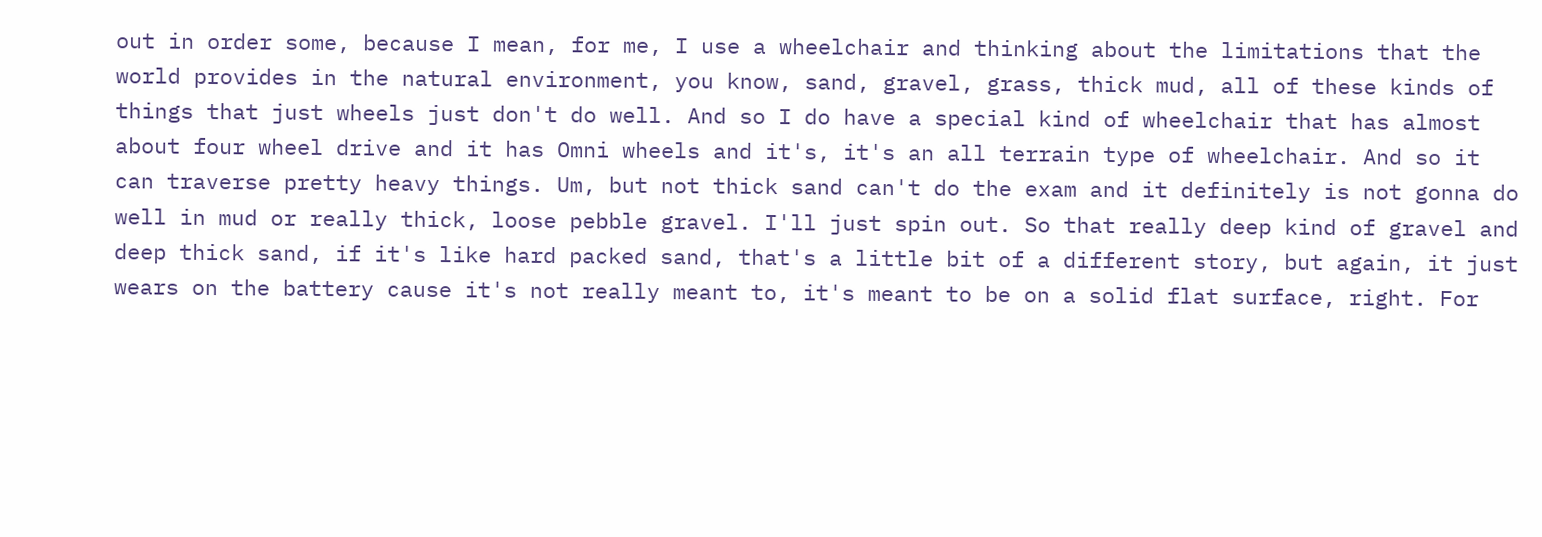out in order some, because I mean, for me, I use a wheelchair and thinking about the limitations that the world provides in the natural environment, you know, sand, gravel, grass, thick mud, all of these kinds of things that just wheels just don't do well. And so I do have a special kind of wheelchair that has almost about four wheel drive and it has Omni wheels and it's, it's an all terrain type of wheelchair. And so it can traverse pretty heavy things. Um, but not thick sand can't do the exam and it definitely is not gonna do well in mud or really thick, loose pebble gravel. I'll just spin out. So that really deep kind of gravel and deep thick sand, if it's like hard packed sand, that's a little bit of a different story, but again, it just wears on the battery cause it's not really meant to, it's meant to be on a solid flat surface, right. For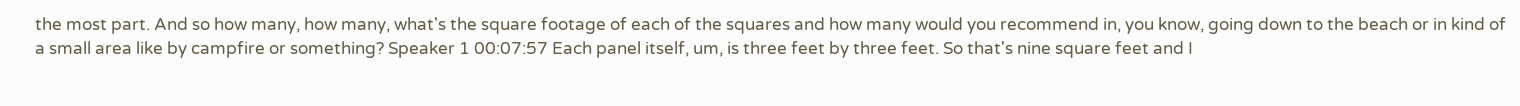the most part. And so how many, how many, what's the square footage of each of the squares and how many would you recommend in, you know, going down to the beach or in kind of a small area like by campfire or something? Speaker 1 00:07:57 Each panel itself, um, is three feet by three feet. So that's nine square feet and I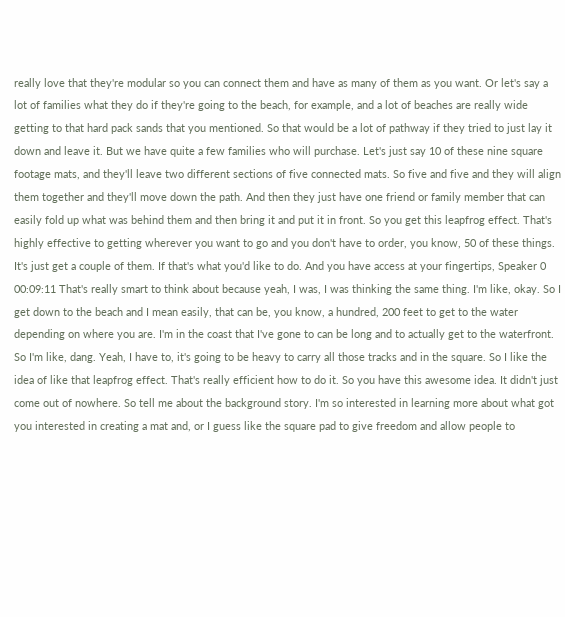really love that they're modular so you can connect them and have as many of them as you want. Or let's say a lot of families what they do if they're going to the beach, for example, and a lot of beaches are really wide getting to that hard pack sands that you mentioned. So that would be a lot of pathway if they tried to just lay it down and leave it. But we have quite a few families who will purchase. Let's just say 10 of these nine square footage mats, and they'll leave two different sections of five connected mats. So five and five and they will align them together and they'll move down the path. And then they just have one friend or family member that can easily fold up what was behind them and then bring it and put it in front. So you get this leapfrog effect. That's highly effective to getting wherever you want to go and you don't have to order, you know, 50 of these things. It's just get a couple of them. If that's what you'd like to do. And you have access at your fingertips, Speaker 0 00:09:11 That's really smart to think about because yeah, I was, I was thinking the same thing. I'm like, okay. So I get down to the beach and I mean easily, that can be, you know, a hundred, 200 feet to get to the water depending on where you are. I'm in the coast that I've gone to can be long and to actually get to the waterfront. So I'm like, dang. Yeah, I have to, it's going to be heavy to carry all those tracks and in the square. So I like the idea of like that leapfrog effect. That's really efficient how to do it. So you have this awesome idea. It didn't just come out of nowhere. So tell me about the background story. I'm so interested in learning more about what got you interested in creating a mat and, or I guess like the square pad to give freedom and allow people to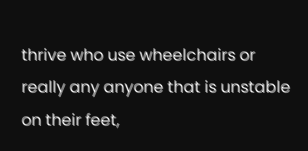thrive who use wheelchairs or really any anyone that is unstable on their feet,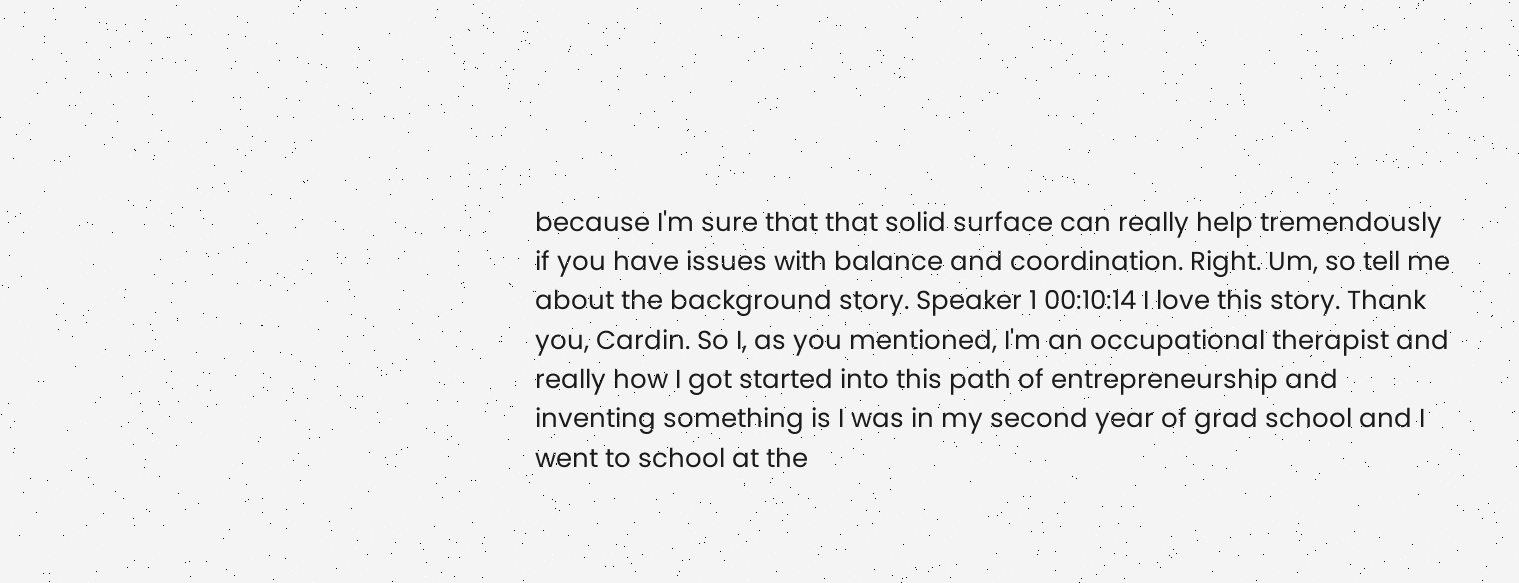because I'm sure that that solid surface can really help tremendously if you have issues with balance and coordination. Right. Um, so tell me about the background story. Speaker 1 00:10:14 I love this story. Thank you, Cardin. So I, as you mentioned, I'm an occupational therapist and really how I got started into this path of entrepreneurship and inventing something is I was in my second year of grad school and I went to school at the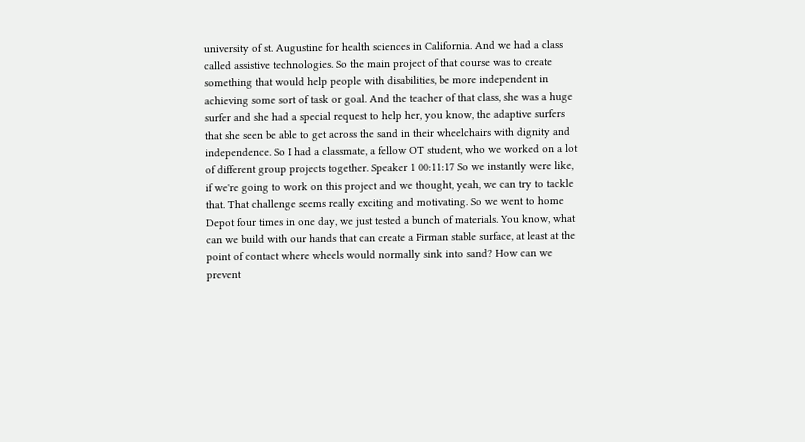university of st. Augustine for health sciences in California. And we had a class called assistive technologies. So the main project of that course was to create something that would help people with disabilities, be more independent in achieving some sort of task or goal. And the teacher of that class, she was a huge surfer and she had a special request to help her, you know, the adaptive surfers that she seen be able to get across the sand in their wheelchairs with dignity and independence. So I had a classmate, a fellow OT student, who we worked on a lot of different group projects together. Speaker 1 00:11:17 So we instantly were like, if we're going to work on this project and we thought, yeah, we can try to tackle that. That challenge seems really exciting and motivating. So we went to home Depot four times in one day, we just tested a bunch of materials. You know, what can we build with our hands that can create a Firman stable surface, at least at the point of contact where wheels would normally sink into sand? How can we prevent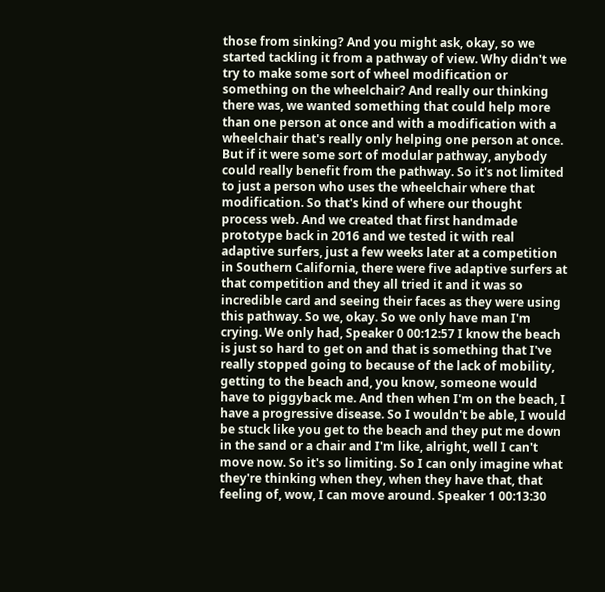those from sinking? And you might ask, okay, so we started tackling it from a pathway of view. Why didn't we try to make some sort of wheel modification or something on the wheelchair? And really our thinking there was, we wanted something that could help more than one person at once and with a modification with a wheelchair that's really only helping one person at once. But if it were some sort of modular pathway, anybody could really benefit from the pathway. So it's not limited to just a person who uses the wheelchair where that modification. So that's kind of where our thought process web. And we created that first handmade prototype back in 2016 and we tested it with real adaptive surfers, just a few weeks later at a competition in Southern California, there were five adaptive surfers at that competition and they all tried it and it was so incredible card and seeing their faces as they were using this pathway. So we, okay. So we only have man I'm crying. We only had, Speaker 0 00:12:57 I know the beach is just so hard to get on and that is something that I've really stopped going to because of the lack of mobility, getting to the beach and, you know, someone would have to piggyback me. And then when I'm on the beach, I have a progressive disease. So I wouldn't be able, I would be stuck like you get to the beach and they put me down in the sand or a chair and I'm like, alright, well I can't move now. So it's so limiting. So I can only imagine what they're thinking when they, when they have that, that feeling of, wow, I can move around. Speaker 1 00:13:30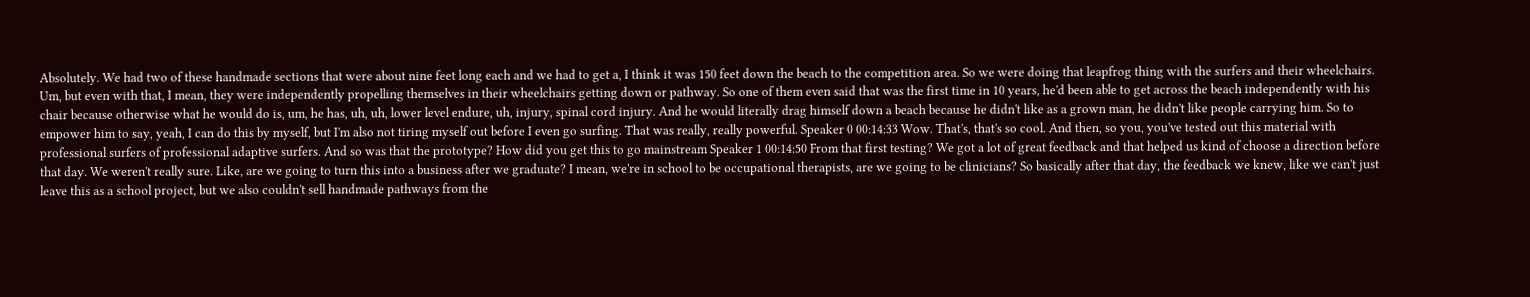Absolutely. We had two of these handmade sections that were about nine feet long each and we had to get a, I think it was 150 feet down the beach to the competition area. So we were doing that leapfrog thing with the surfers and their wheelchairs. Um, but even with that, I mean, they were independently propelling themselves in their wheelchairs getting down or pathway. So one of them even said that was the first time in 10 years, he'd been able to get across the beach independently with his chair because otherwise what he would do is, um, he has, uh, uh, lower level endure, uh, injury, spinal cord injury. And he would literally drag himself down a beach because he didn't like as a grown man, he didn't like people carrying him. So to empower him to say, yeah, I can do this by myself, but I'm also not tiring myself out before I even go surfing. That was really, really powerful. Speaker 0 00:14:33 Wow. That's, that's so cool. And then, so you, you've tested out this material with professional surfers of professional adaptive surfers. And so was that the prototype? How did you get this to go mainstream Speaker 1 00:14:50 From that first testing? We got a lot of great feedback and that helped us kind of choose a direction before that day. We weren't really sure. Like, are we going to turn this into a business after we graduate? I mean, we're in school to be occupational therapists, are we going to be clinicians? So basically after that day, the feedback we knew, like we can't just leave this as a school project, but we also couldn't sell handmade pathways from the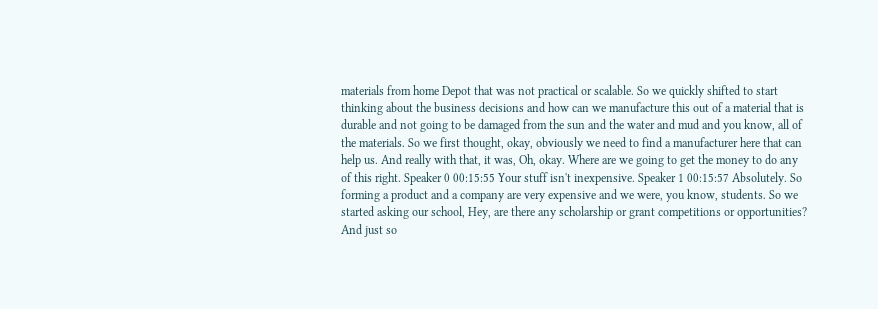materials from home Depot that was not practical or scalable. So we quickly shifted to start thinking about the business decisions and how can we manufacture this out of a material that is durable and not going to be damaged from the sun and the water and mud and you know, all of the materials. So we first thought, okay, obviously we need to find a manufacturer here that can help us. And really with that, it was, Oh, okay. Where are we going to get the money to do any of this right. Speaker 0 00:15:55 Your stuff isn't inexpensive. Speaker 1 00:15:57 Absolutely. So forming a product and a company are very expensive and we were, you know, students. So we started asking our school, Hey, are there any scholarship or grant competitions or opportunities? And just so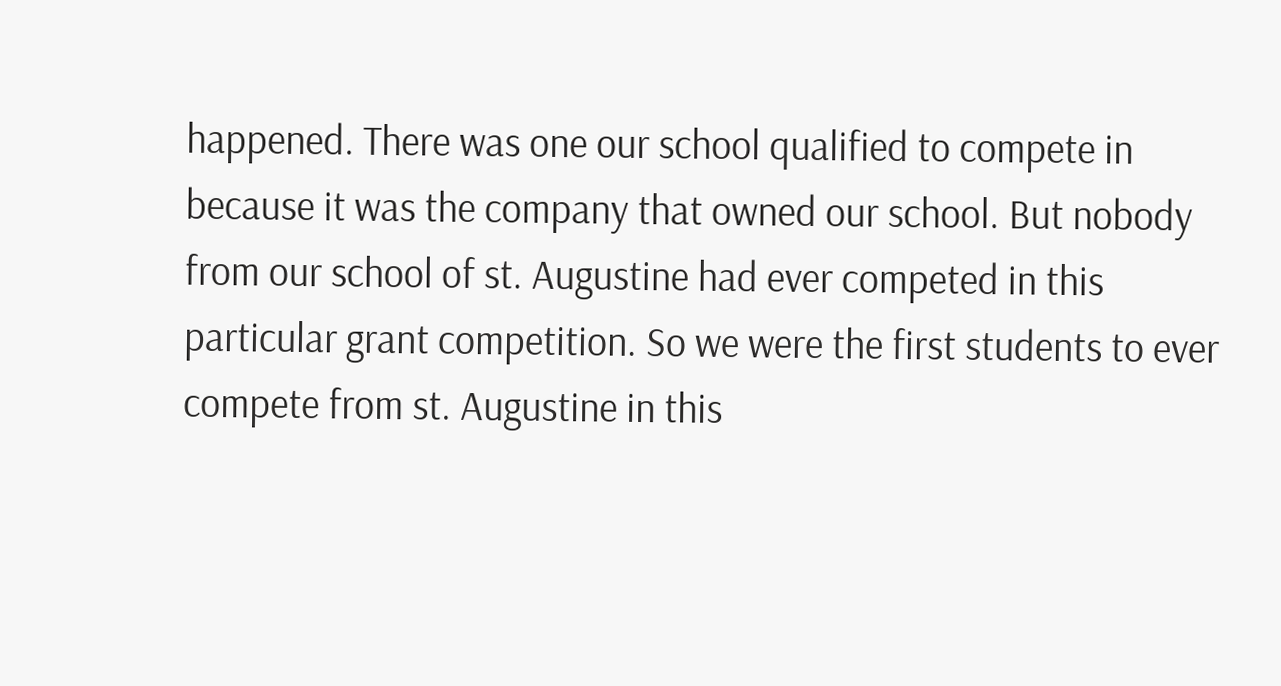happened. There was one our school qualified to compete in because it was the company that owned our school. But nobody from our school of st. Augustine had ever competed in this particular grant competition. So we were the first students to ever compete from st. Augustine in this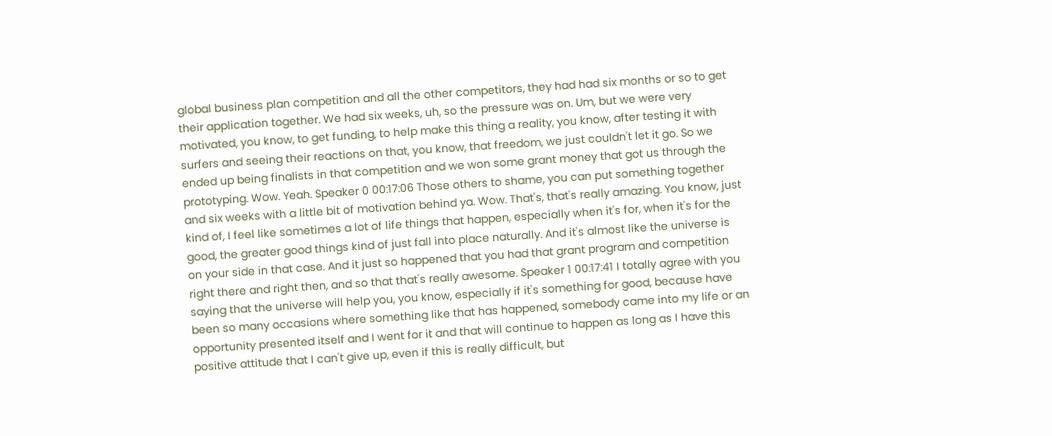global business plan competition and all the other competitors, they had had six months or so to get their application together. We had six weeks, uh, so the pressure was on. Um, but we were very motivated, you know, to get funding, to help make this thing a reality, you know, after testing it with surfers and seeing their reactions on that, you know, that freedom, we just couldn't let it go. So we ended up being finalists in that competition and we won some grant money that got us through the prototyping. Wow. Yeah. Speaker 0 00:17:06 Those others to shame, you can put something together and six weeks with a little bit of motivation behind ya. Wow. That's, that's really amazing. You know, just kind of, I feel like sometimes a lot of life things that happen, especially when it's for, when it's for the good, the greater good things kind of just fall into place naturally. And it's almost like the universe is on your side in that case. And it just so happened that you had that grant program and competition right there and right then, and so that that's really awesome. Speaker 1 00:17:41 I totally agree with you saying that the universe will help you, you know, especially if it's something for good, because have been so many occasions where something like that has happened, somebody came into my life or an opportunity presented itself and I went for it and that will continue to happen as long as I have this positive attitude that I can't give up, even if this is really difficult, but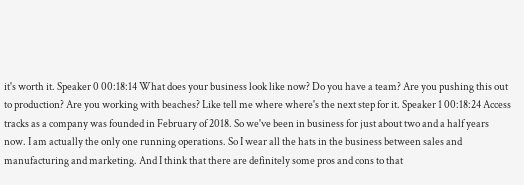it's worth it. Speaker 0 00:18:14 What does your business look like now? Do you have a team? Are you pushing this out to production? Are you working with beaches? Like tell me where where's the next step for it. Speaker 1 00:18:24 Access tracks as a company was founded in February of 2018. So we've been in business for just about two and a half years now. I am actually the only one running operations. So I wear all the hats in the business between sales and manufacturing and marketing. And I think that there are definitely some pros and cons to that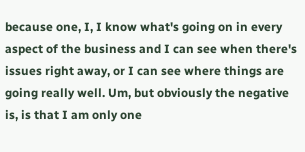because one, I, I know what's going on in every aspect of the business and I can see when there's issues right away, or I can see where things are going really well. Um, but obviously the negative is, is that I am only one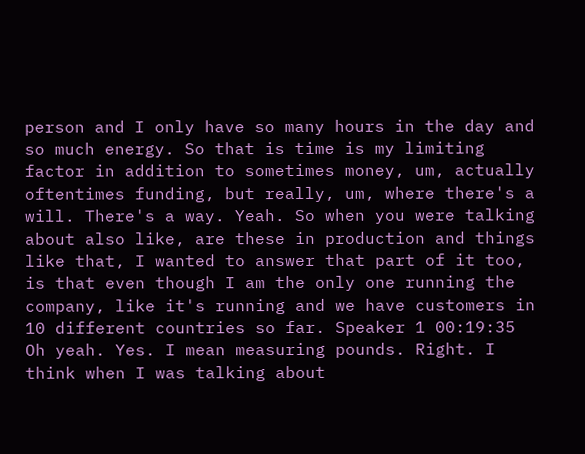person and I only have so many hours in the day and so much energy. So that is time is my limiting factor in addition to sometimes money, um, actually oftentimes funding, but really, um, where there's a will. There's a way. Yeah. So when you were talking about also like, are these in production and things like that, I wanted to answer that part of it too, is that even though I am the only one running the company, like it's running and we have customers in 10 different countries so far. Speaker 1 00:19:35 Oh yeah. Yes. I mean measuring pounds. Right. I think when I was talking about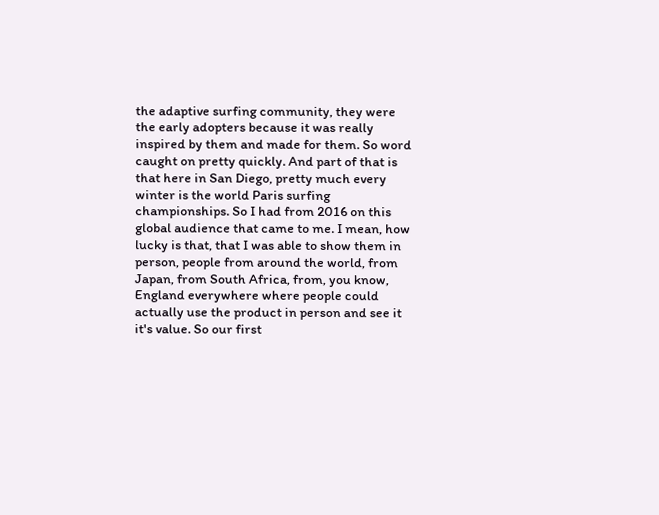the adaptive surfing community, they were the early adopters because it was really inspired by them and made for them. So word caught on pretty quickly. And part of that is that here in San Diego, pretty much every winter is the world Paris surfing championships. So I had from 2016 on this global audience that came to me. I mean, how lucky is that, that I was able to show them in person, people from around the world, from Japan, from South Africa, from, you know, England everywhere where people could actually use the product in person and see it it's value. So our first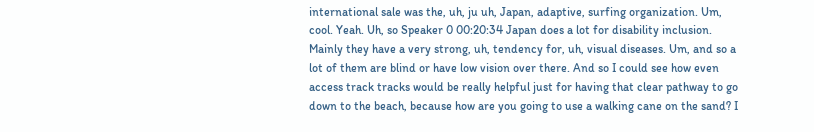international sale was the, uh, ju uh, Japan, adaptive, surfing organization. Um, cool. Yeah. Uh, so Speaker 0 00:20:34 Japan does a lot for disability inclusion. Mainly they have a very strong, uh, tendency for, uh, visual diseases. Um, and so a lot of them are blind or have low vision over there. And so I could see how even access track tracks would be really helpful just for having that clear pathway to go down to the beach, because how are you going to use a walking cane on the sand? I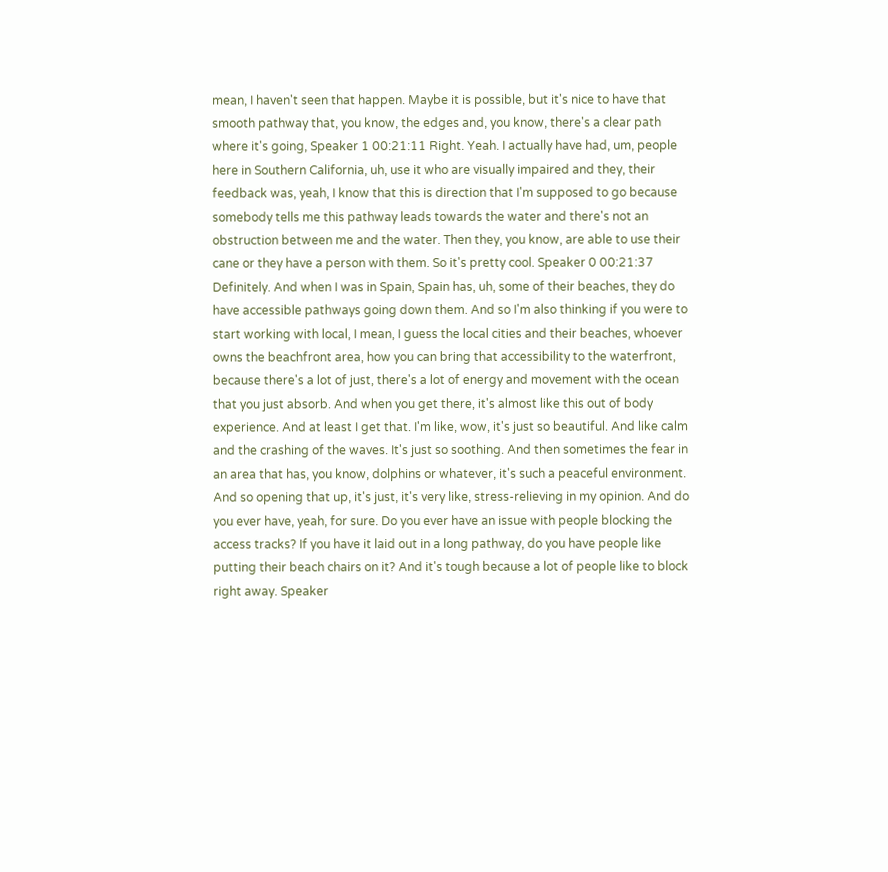mean, I haven't seen that happen. Maybe it is possible, but it's nice to have that smooth pathway that, you know, the edges and, you know, there's a clear path where it's going, Speaker 1 00:21:11 Right. Yeah. I actually have had, um, people here in Southern California, uh, use it who are visually impaired and they, their feedback was, yeah, I know that this is direction that I'm supposed to go because somebody tells me this pathway leads towards the water and there's not an obstruction between me and the water. Then they, you know, are able to use their cane or they have a person with them. So it's pretty cool. Speaker 0 00:21:37 Definitely. And when I was in Spain, Spain has, uh, some of their beaches, they do have accessible pathways going down them. And so I'm also thinking if you were to start working with local, I mean, I guess the local cities and their beaches, whoever owns the beachfront area, how you can bring that accessibility to the waterfront, because there's a lot of just, there's a lot of energy and movement with the ocean that you just absorb. And when you get there, it's almost like this out of body experience. And at least I get that. I'm like, wow, it's just so beautiful. And like calm and the crashing of the waves. It's just so soothing. And then sometimes the fear in an area that has, you know, dolphins or whatever, it's such a peaceful environment. And so opening that up, it's just, it's very like, stress-relieving in my opinion. And do you ever have, yeah, for sure. Do you ever have an issue with people blocking the access tracks? If you have it laid out in a long pathway, do you have people like putting their beach chairs on it? And it's tough because a lot of people like to block right away. Speaker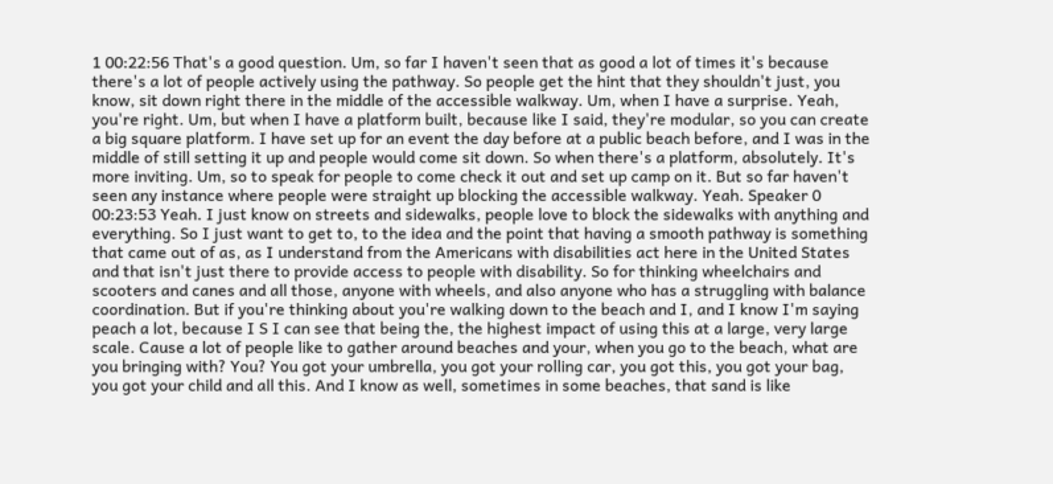1 00:22:56 That's a good question. Um, so far I haven't seen that as good a lot of times it's because there's a lot of people actively using the pathway. So people get the hint that they shouldn't just, you know, sit down right there in the middle of the accessible walkway. Um, when I have a surprise. Yeah, you're right. Um, but when I have a platform built, because like I said, they're modular, so you can create a big square platform. I have set up for an event the day before at a public beach before, and I was in the middle of still setting it up and people would come sit down. So when there's a platform, absolutely. It's more inviting. Um, so to speak for people to come check it out and set up camp on it. But so far haven't seen any instance where people were straight up blocking the accessible walkway. Yeah. Speaker 0 00:23:53 Yeah. I just know on streets and sidewalks, people love to block the sidewalks with anything and everything. So I just want to get to, to the idea and the point that having a smooth pathway is something that came out of as, as I understand from the Americans with disabilities act here in the United States and that isn't just there to provide access to people with disability. So for thinking wheelchairs and scooters and canes and all those, anyone with wheels, and also anyone who has a struggling with balance coordination. But if you're thinking about you're walking down to the beach and I, and I know I'm saying peach a lot, because I S I can see that being the, the highest impact of using this at a large, very large scale. Cause a lot of people like to gather around beaches and your, when you go to the beach, what are you bringing with? You? You got your umbrella, you got your rolling car, you got this, you got your bag, you got your child and all this. And I know as well, sometimes in some beaches, that sand is like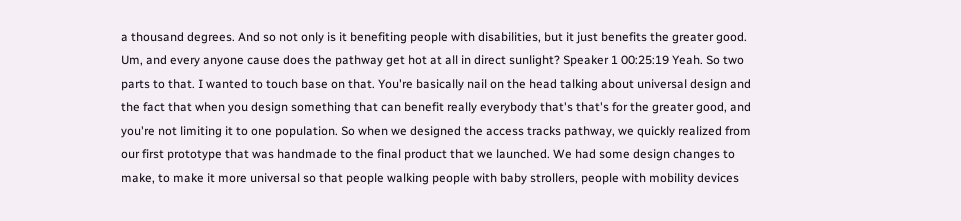a thousand degrees. And so not only is it benefiting people with disabilities, but it just benefits the greater good. Um, and every anyone cause does the pathway get hot at all in direct sunlight? Speaker 1 00:25:19 Yeah. So two parts to that. I wanted to touch base on that. You're basically nail on the head talking about universal design and the fact that when you design something that can benefit really everybody that's that's for the greater good, and you're not limiting it to one population. So when we designed the access tracks pathway, we quickly realized from our first prototype that was handmade to the final product that we launched. We had some design changes to make, to make it more universal so that people walking people with baby strollers, people with mobility devices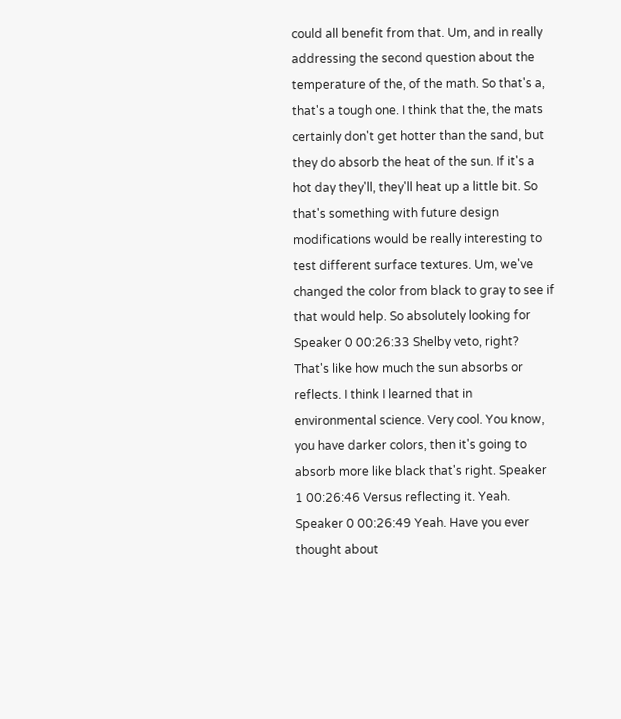could all benefit from that. Um, and in really addressing the second question about the temperature of the, of the math. So that's a, that's a tough one. I think that the, the mats certainly don't get hotter than the sand, but they do absorb the heat of the sun. If it's a hot day they'll, they'll heat up a little bit. So that's something with future design modifications would be really interesting to test different surface textures. Um, we've changed the color from black to gray to see if that would help. So absolutely looking for Speaker 0 00:26:33 Shelby veto, right? That's like how much the sun absorbs or reflects. I think I learned that in environmental science. Very cool. You know, you have darker colors, then it's going to absorb more like black that's right. Speaker 1 00:26:46 Versus reflecting it. Yeah. Speaker 0 00:26:49 Yeah. Have you ever thought about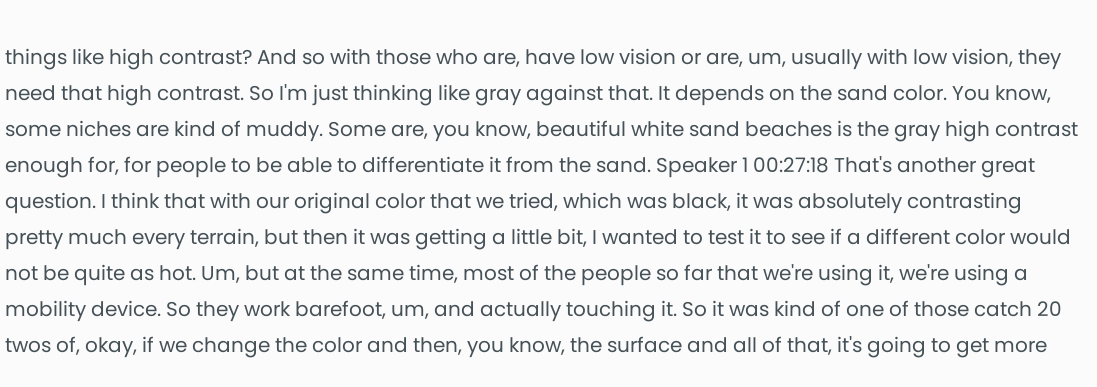things like high contrast? And so with those who are, have low vision or are, um, usually with low vision, they need that high contrast. So I'm just thinking like gray against that. It depends on the sand color. You know, some niches are kind of muddy. Some are, you know, beautiful white sand beaches is the gray high contrast enough for, for people to be able to differentiate it from the sand. Speaker 1 00:27:18 That's another great question. I think that with our original color that we tried, which was black, it was absolutely contrasting pretty much every terrain, but then it was getting a little bit, I wanted to test it to see if a different color would not be quite as hot. Um, but at the same time, most of the people so far that we're using it, we're using a mobility device. So they work barefoot, um, and actually touching it. So it was kind of one of those catch 20 twos of, okay, if we change the color and then, you know, the surface and all of that, it's going to get more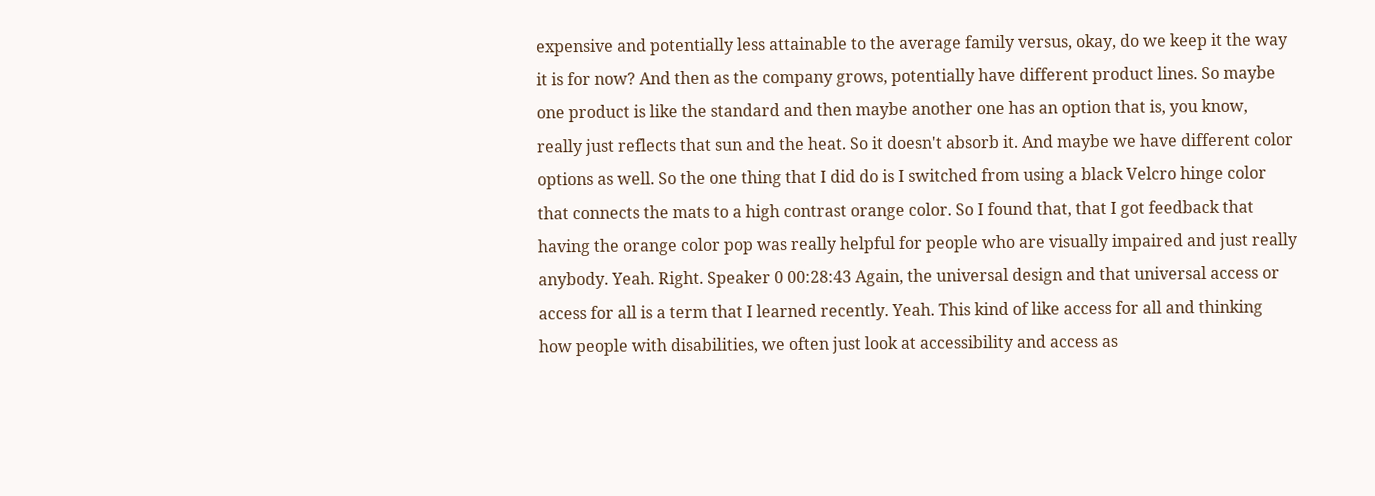expensive and potentially less attainable to the average family versus, okay, do we keep it the way it is for now? And then as the company grows, potentially have different product lines. So maybe one product is like the standard and then maybe another one has an option that is, you know, really just reflects that sun and the heat. So it doesn't absorb it. And maybe we have different color options as well. So the one thing that I did do is I switched from using a black Velcro hinge color that connects the mats to a high contrast orange color. So I found that, that I got feedback that having the orange color pop was really helpful for people who are visually impaired and just really anybody. Yeah. Right. Speaker 0 00:28:43 Again, the universal design and that universal access or access for all is a term that I learned recently. Yeah. This kind of like access for all and thinking how people with disabilities, we often just look at accessibility and access as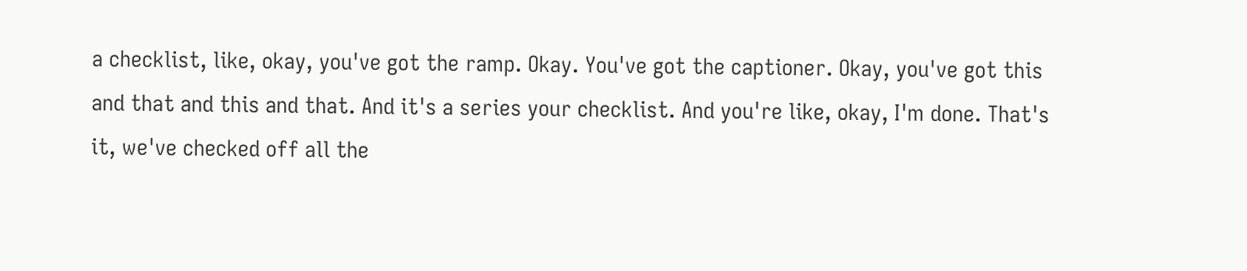a checklist, like, okay, you've got the ramp. Okay. You've got the captioner. Okay, you've got this and that and this and that. And it's a series your checklist. And you're like, okay, I'm done. That's it, we've checked off all the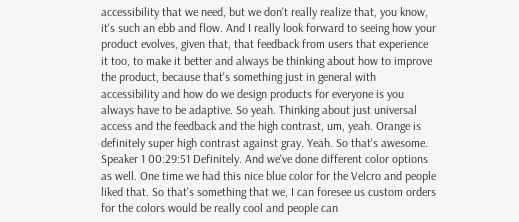accessibility that we need, but we don't really realize that, you know, it's such an ebb and flow. And I really look forward to seeing how your product evolves, given that, that feedback from users that experience it too, to make it better and always be thinking about how to improve the product, because that's something just in general with accessibility and how do we design products for everyone is you always have to be adaptive. So yeah. Thinking about just universal access and the feedback and the high contrast, um, yeah. Orange is definitely super high contrast against gray. Yeah. So that's awesome. Speaker 1 00:29:51 Definitely. And we've done different color options as well. One time we had this nice blue color for the Velcro and people liked that. So that's something that we, I can foresee us custom orders for the colors would be really cool and people can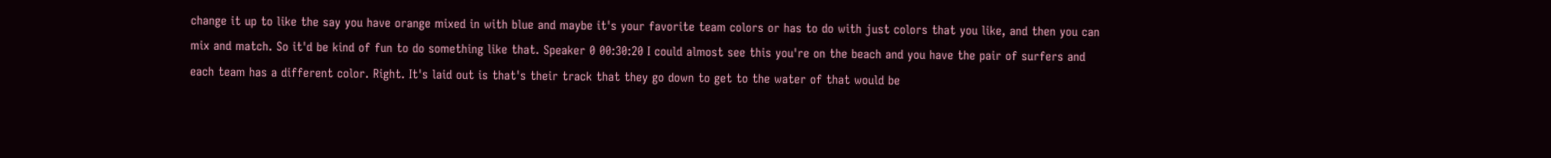change it up to like the say you have orange mixed in with blue and maybe it's your favorite team colors or has to do with just colors that you like, and then you can mix and match. So it'd be kind of fun to do something like that. Speaker 0 00:30:20 I could almost see this you're on the beach and you have the pair of surfers and each team has a different color. Right. It's laid out is that's their track that they go down to get to the water of that would be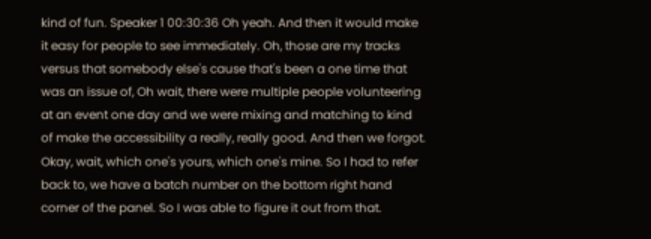kind of fun. Speaker 1 00:30:36 Oh yeah. And then it would make it easy for people to see immediately. Oh, those are my tracks versus that somebody else's cause that's been a one time that was an issue of, Oh wait, there were multiple people volunteering at an event one day and we were mixing and matching to kind of make the accessibility a really, really good. And then we forgot. Okay, wait, which one's yours, which one's mine. So I had to refer back to, we have a batch number on the bottom right hand corner of the panel. So I was able to figure it out from that.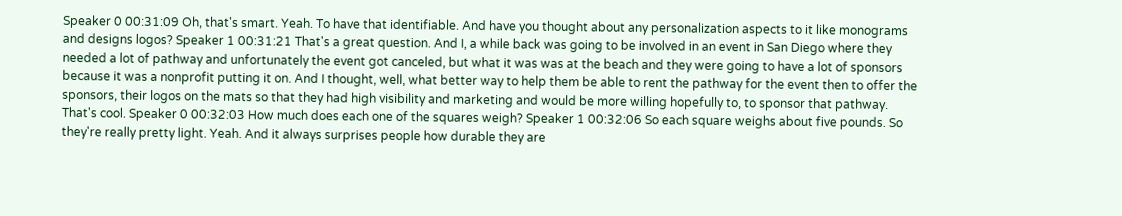Speaker 0 00:31:09 Oh, that's smart. Yeah. To have that identifiable. And have you thought about any personalization aspects to it like monograms and designs logos? Speaker 1 00:31:21 That's a great question. And I, a while back was going to be involved in an event in San Diego where they needed a lot of pathway and unfortunately the event got canceled, but what it was was at the beach and they were going to have a lot of sponsors because it was a nonprofit putting it on. And I thought, well, what better way to help them be able to rent the pathway for the event then to offer the sponsors, their logos on the mats so that they had high visibility and marketing and would be more willing hopefully to, to sponsor that pathway. That's cool. Speaker 0 00:32:03 How much does each one of the squares weigh? Speaker 1 00:32:06 So each square weighs about five pounds. So they're really pretty light. Yeah. And it always surprises people how durable they are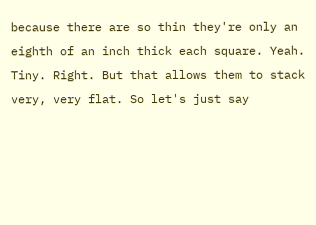because there are so thin they're only an eighth of an inch thick each square. Yeah. Tiny. Right. But that allows them to stack very, very flat. So let's just say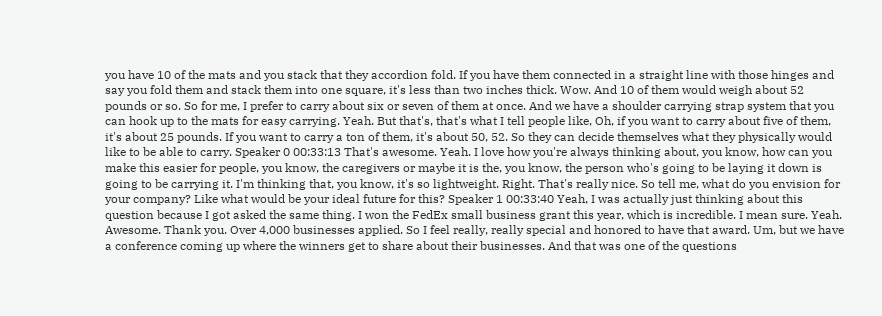you have 10 of the mats and you stack that they accordion fold. If you have them connected in a straight line with those hinges and say you fold them and stack them into one square, it's less than two inches thick. Wow. And 10 of them would weigh about 52 pounds or so. So for me, I prefer to carry about six or seven of them at once. And we have a shoulder carrying strap system that you can hook up to the mats for easy carrying. Yeah. But that's, that's what I tell people like, Oh, if you want to carry about five of them, it's about 25 pounds. If you want to carry a ton of them, it's about 50, 52. So they can decide themselves what they physically would like to be able to carry. Speaker 0 00:33:13 That's awesome. Yeah. I love how you're always thinking about, you know, how can you make this easier for people, you know, the caregivers or maybe it is the, you know, the person who's going to be laying it down is going to be carrying it. I'm thinking that, you know, it's so lightweight. Right. That's really nice. So tell me, what do you envision for your company? Like what would be your ideal future for this? Speaker 1 00:33:40 Yeah, I was actually just thinking about this question because I got asked the same thing. I won the FedEx small business grant this year, which is incredible. I mean sure. Yeah. Awesome. Thank you. Over 4,000 businesses applied. So I feel really, really special and honored to have that award. Um, but we have a conference coming up where the winners get to share about their businesses. And that was one of the questions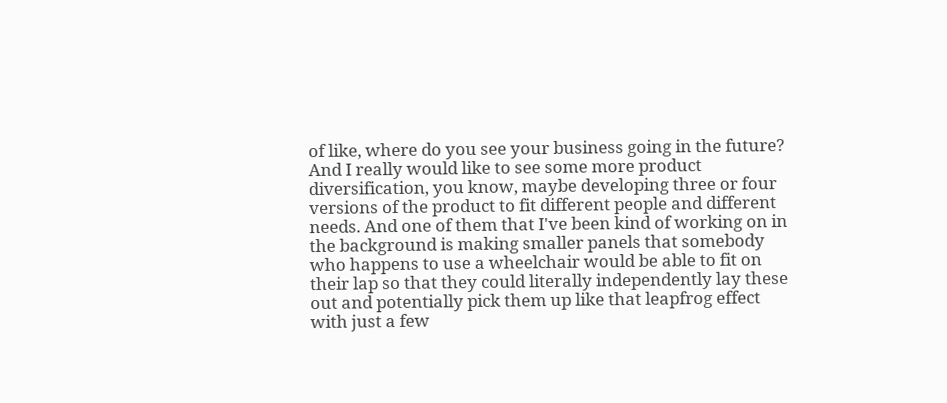of like, where do you see your business going in the future? And I really would like to see some more product diversification, you know, maybe developing three or four versions of the product to fit different people and different needs. And one of them that I've been kind of working on in the background is making smaller panels that somebody who happens to use a wheelchair would be able to fit on their lap so that they could literally independently lay these out and potentially pick them up like that leapfrog effect with just a few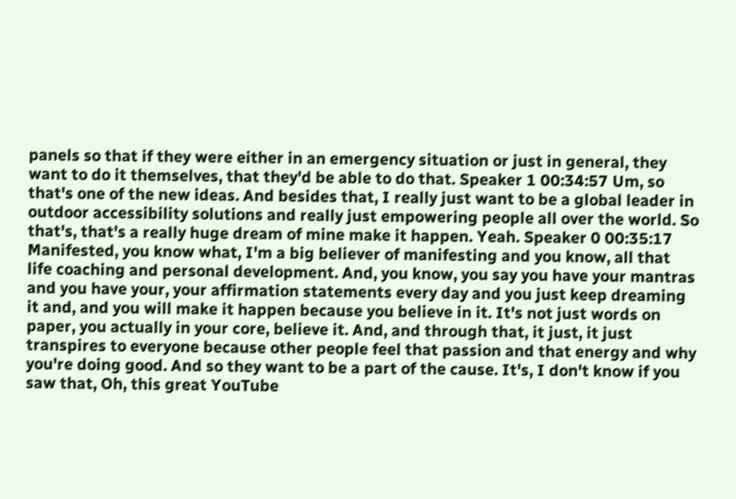panels so that if they were either in an emergency situation or just in general, they want to do it themselves, that they'd be able to do that. Speaker 1 00:34:57 Um, so that's one of the new ideas. And besides that, I really just want to be a global leader in outdoor accessibility solutions and really just empowering people all over the world. So that's, that's a really huge dream of mine make it happen. Yeah. Speaker 0 00:35:17 Manifested, you know what, I'm a big believer of manifesting and you know, all that life coaching and personal development. And, you know, you say you have your mantras and you have your, your affirmation statements every day and you just keep dreaming it and, and you will make it happen because you believe in it. It's not just words on paper, you actually in your core, believe it. And, and through that, it just, it just transpires to everyone because other people feel that passion and that energy and why you're doing good. And so they want to be a part of the cause. It's, I don't know if you saw that, Oh, this great YouTube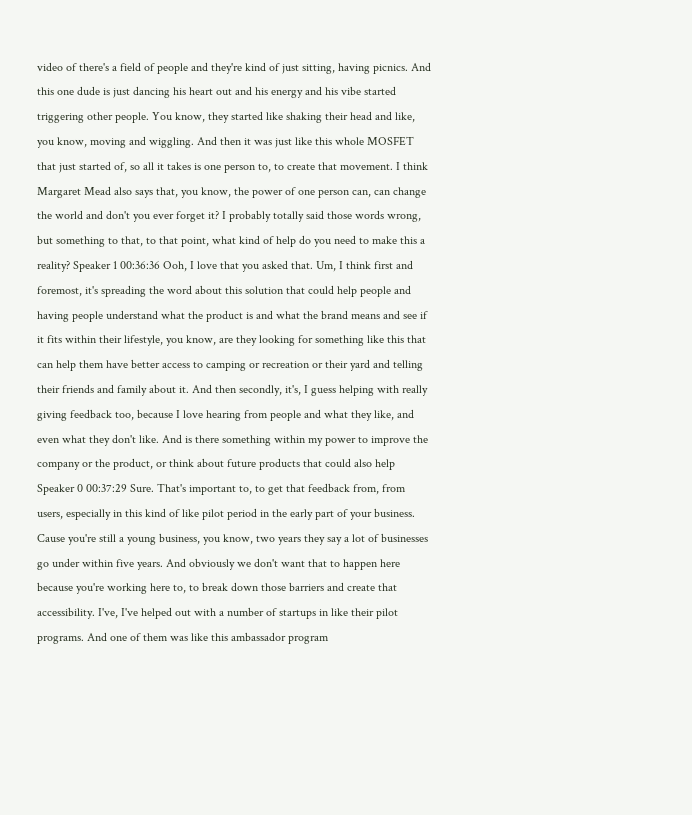video of there's a field of people and they're kind of just sitting, having picnics. And this one dude is just dancing his heart out and his energy and his vibe started triggering other people. You know, they started like shaking their head and like, you know, moving and wiggling. And then it was just like this whole MOSFET that just started of, so all it takes is one person to, to create that movement. I think Margaret Mead also says that, you know, the power of one person can, can change the world and don't you ever forget it? I probably totally said those words wrong, but something to that, to that point, what kind of help do you need to make this a reality? Speaker 1 00:36:36 Ooh, I love that you asked that. Um, I think first and foremost, it's spreading the word about this solution that could help people and having people understand what the product is and what the brand means and see if it fits within their lifestyle, you know, are they looking for something like this that can help them have better access to camping or recreation or their yard and telling their friends and family about it. And then secondly, it's, I guess helping with really giving feedback too, because I love hearing from people and what they like, and even what they don't like. And is there something within my power to improve the company or the product, or think about future products that could also help Speaker 0 00:37:29 Sure. That's important to, to get that feedback from, from users, especially in this kind of like pilot period in the early part of your business. Cause you're still a young business, you know, two years they say a lot of businesses go under within five years. And obviously we don't want that to happen here because you're working here to, to break down those barriers and create that accessibility. I've, I've helped out with a number of startups in like their pilot programs. And one of them was like this ambassador program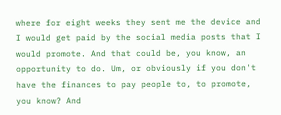where for eight weeks they sent me the device and I would get paid by the social media posts that I would promote. And that could be, you know, an opportunity to do. Um, or obviously if you don't have the finances to pay people to, to promote, you know? And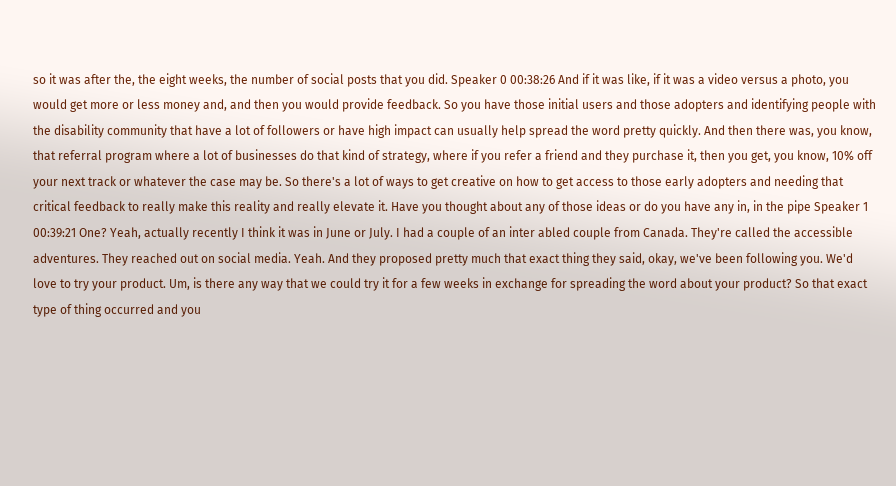so it was after the, the eight weeks, the number of social posts that you did. Speaker 0 00:38:26 And if it was like, if it was a video versus a photo, you would get more or less money and, and then you would provide feedback. So you have those initial users and those adopters and identifying people with the disability community that have a lot of followers or have high impact can usually help spread the word pretty quickly. And then there was, you know, that referral program where a lot of businesses do that kind of strategy, where if you refer a friend and they purchase it, then you get, you know, 10% off your next track or whatever the case may be. So there's a lot of ways to get creative on how to get access to those early adopters and needing that critical feedback to really make this reality and really elevate it. Have you thought about any of those ideas or do you have any in, in the pipe Speaker 1 00:39:21 One? Yeah, actually recently I think it was in June or July. I had a couple of an inter abled couple from Canada. They're called the accessible adventures. They reached out on social media. Yeah. And they proposed pretty much that exact thing they said, okay, we've been following you. We'd love to try your product. Um, is there any way that we could try it for a few weeks in exchange for spreading the word about your product? So that exact type of thing occurred and you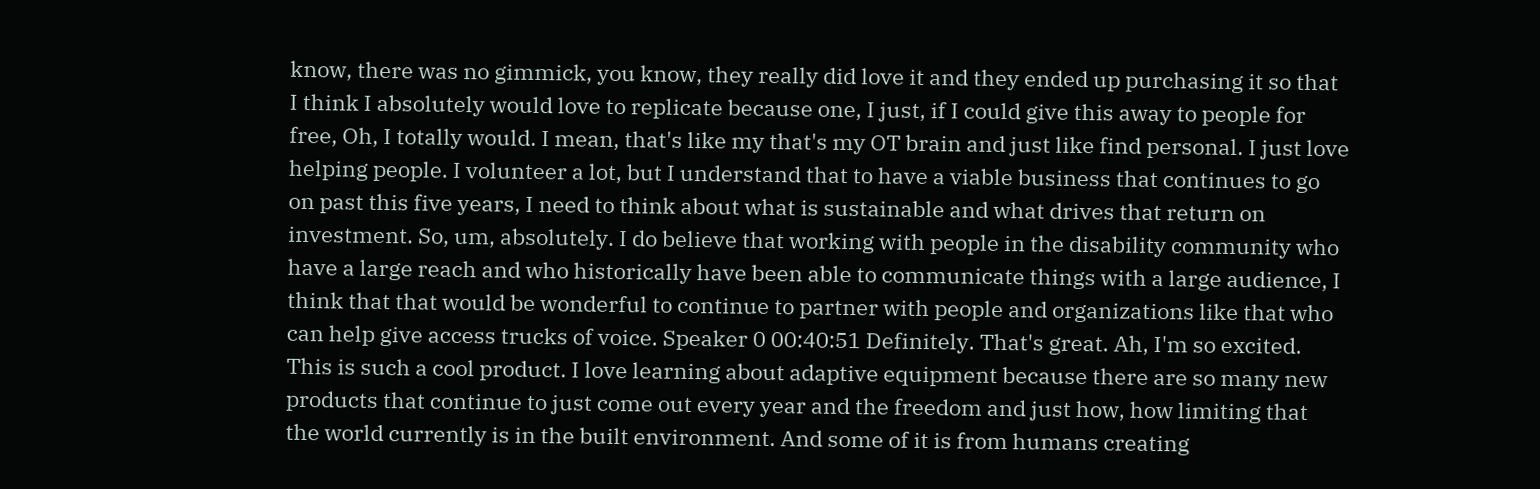know, there was no gimmick, you know, they really did love it and they ended up purchasing it so that I think I absolutely would love to replicate because one, I just, if I could give this away to people for free, Oh, I totally would. I mean, that's like my that's my OT brain and just like find personal. I just love helping people. I volunteer a lot, but I understand that to have a viable business that continues to go on past this five years, I need to think about what is sustainable and what drives that return on investment. So, um, absolutely. I do believe that working with people in the disability community who have a large reach and who historically have been able to communicate things with a large audience, I think that that would be wonderful to continue to partner with people and organizations like that who can help give access trucks of voice. Speaker 0 00:40:51 Definitely. That's great. Ah, I'm so excited. This is such a cool product. I love learning about adaptive equipment because there are so many new products that continue to just come out every year and the freedom and just how, how limiting that the world currently is in the built environment. And some of it is from humans creating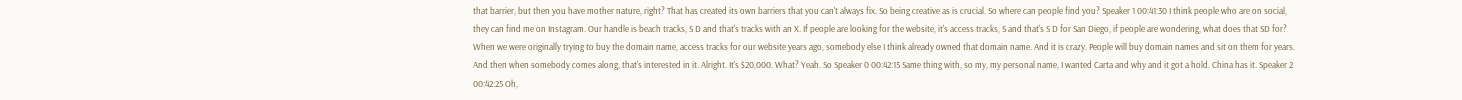that barrier, but then you have mother nature, right? That has created its own barriers that you can't always fix. So being creative as is crucial. So where can people find you? Speaker 1 00:41:30 I think people who are on social, they can find me on Instagram. Our handle is beach tracks, S D and that's tracks with an X. If people are looking for the website, it's access tracks, S and that's S D for San Diego, if people are wondering, what does that SD for? When we were originally trying to buy the domain name, access tracks for our website years ago, somebody else I think already owned that domain name. And it is crazy. People will buy domain names and sit on them for years. And then when somebody comes along, that's interested in it. Alright. It's $20,000. What? Yeah. So Speaker 0 00:42:15 Same thing with, so my, my personal name, I wanted Carta and why and it got a hold. China has it. Speaker 2 00:42:25 Oh,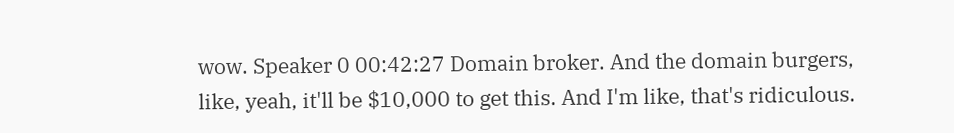wow. Speaker 0 00:42:27 Domain broker. And the domain burgers, like, yeah, it'll be $10,000 to get this. And I'm like, that's ridiculous.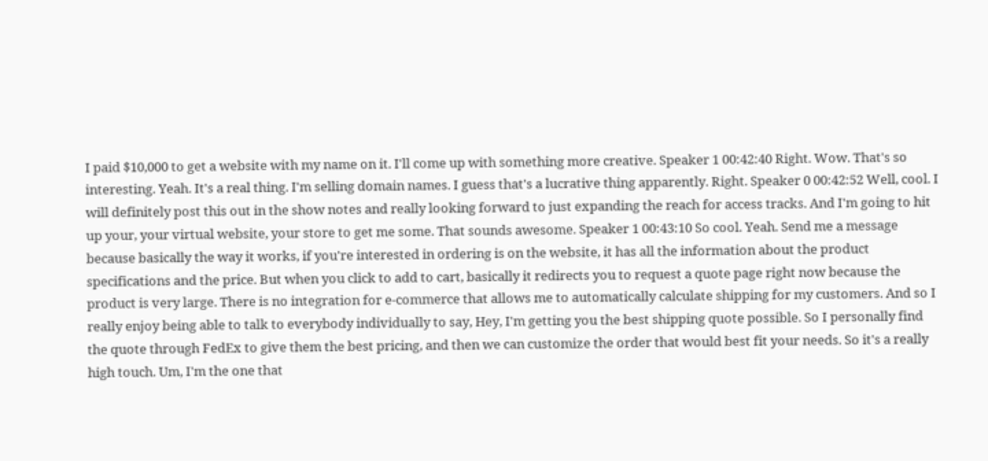I paid $10,000 to get a website with my name on it. I'll come up with something more creative. Speaker 1 00:42:40 Right. Wow. That's so interesting. Yeah. It's a real thing. I'm selling domain names. I guess that's a lucrative thing apparently. Right. Speaker 0 00:42:52 Well, cool. I will definitely post this out in the show notes and really looking forward to just expanding the reach for access tracks. And I'm going to hit up your, your virtual website, your store to get me some. That sounds awesome. Speaker 1 00:43:10 So cool. Yeah. Send me a message because basically the way it works, if you're interested in ordering is on the website, it has all the information about the product specifications and the price. But when you click to add to cart, basically it redirects you to request a quote page right now because the product is very large. There is no integration for e-commerce that allows me to automatically calculate shipping for my customers. And so I really enjoy being able to talk to everybody individually to say, Hey, I'm getting you the best shipping quote possible. So I personally find the quote through FedEx to give them the best pricing, and then we can customize the order that would best fit your needs. So it's a really high touch. Um, I'm the one that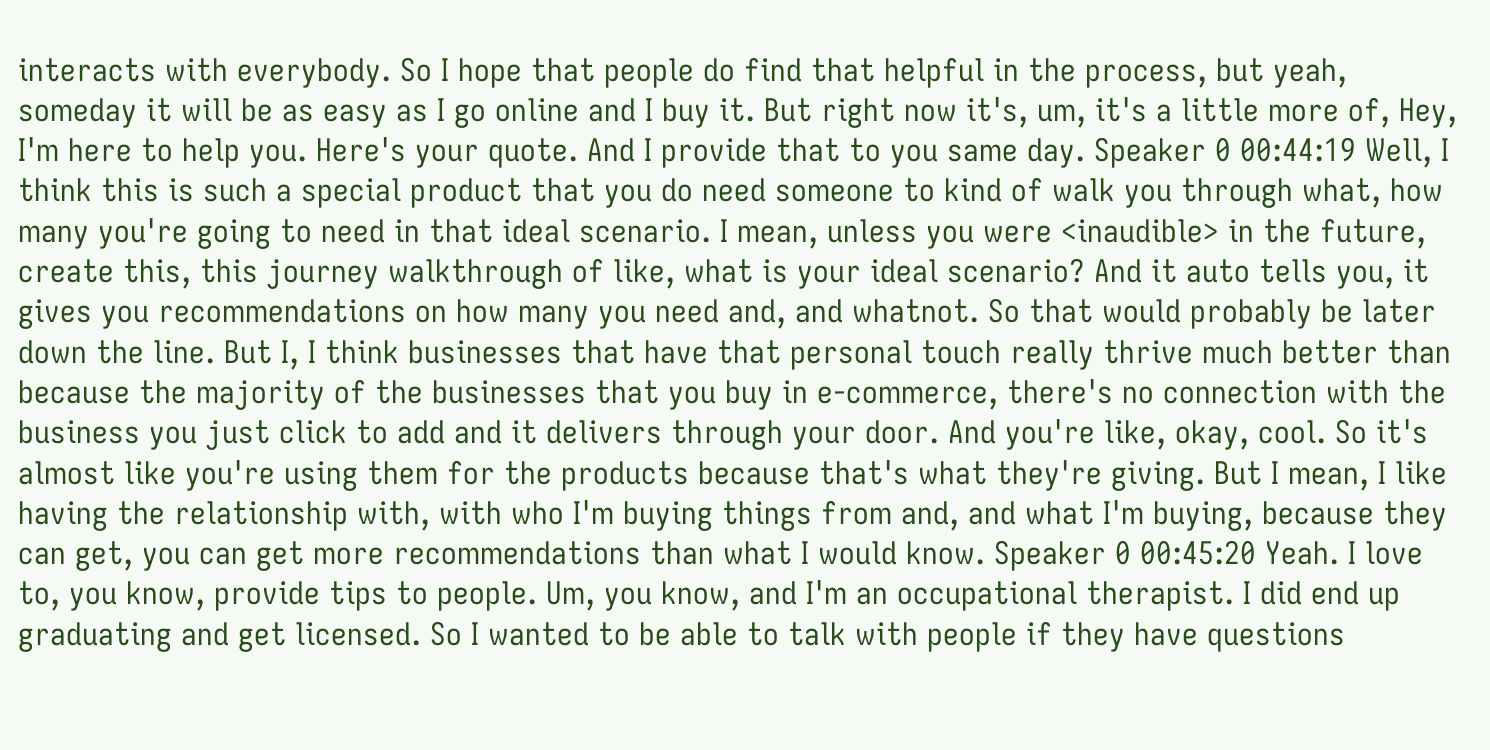interacts with everybody. So I hope that people do find that helpful in the process, but yeah, someday it will be as easy as I go online and I buy it. But right now it's, um, it's a little more of, Hey, I'm here to help you. Here's your quote. And I provide that to you same day. Speaker 0 00:44:19 Well, I think this is such a special product that you do need someone to kind of walk you through what, how many you're going to need in that ideal scenario. I mean, unless you were <inaudible> in the future, create this, this journey walkthrough of like, what is your ideal scenario? And it auto tells you, it gives you recommendations on how many you need and, and whatnot. So that would probably be later down the line. But I, I think businesses that have that personal touch really thrive much better than because the majority of the businesses that you buy in e-commerce, there's no connection with the business you just click to add and it delivers through your door. And you're like, okay, cool. So it's almost like you're using them for the products because that's what they're giving. But I mean, I like having the relationship with, with who I'm buying things from and, and what I'm buying, because they can get, you can get more recommendations than what I would know. Speaker 0 00:45:20 Yeah. I love to, you know, provide tips to people. Um, you know, and I'm an occupational therapist. I did end up graduating and get licensed. So I wanted to be able to talk with people if they have questions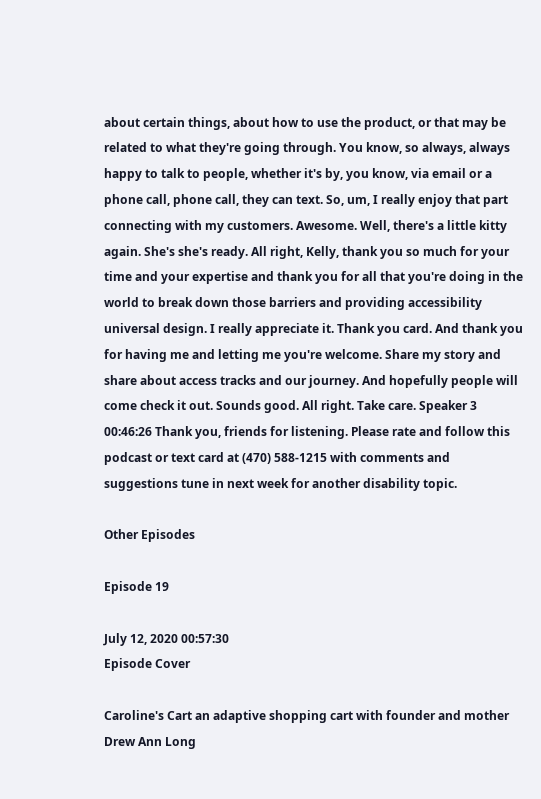about certain things, about how to use the product, or that may be related to what they're going through. You know, so always, always happy to talk to people, whether it's by, you know, via email or a phone call, phone call, they can text. So, um, I really enjoy that part connecting with my customers. Awesome. Well, there's a little kitty again. She's she's ready. All right, Kelly, thank you so much for your time and your expertise and thank you for all that you're doing in the world to break down those barriers and providing accessibility universal design. I really appreciate it. Thank you card. And thank you for having me and letting me you're welcome. Share my story and share about access tracks and our journey. And hopefully people will come check it out. Sounds good. All right. Take care. Speaker 3 00:46:26 Thank you, friends for listening. Please rate and follow this podcast or text card at (470) 588-1215 with comments and suggestions tune in next week for another disability topic.

Other Episodes

Episode 19

July 12, 2020 00:57:30
Episode Cover

Caroline's Cart an adaptive shopping cart with founder and mother Drew Ann Long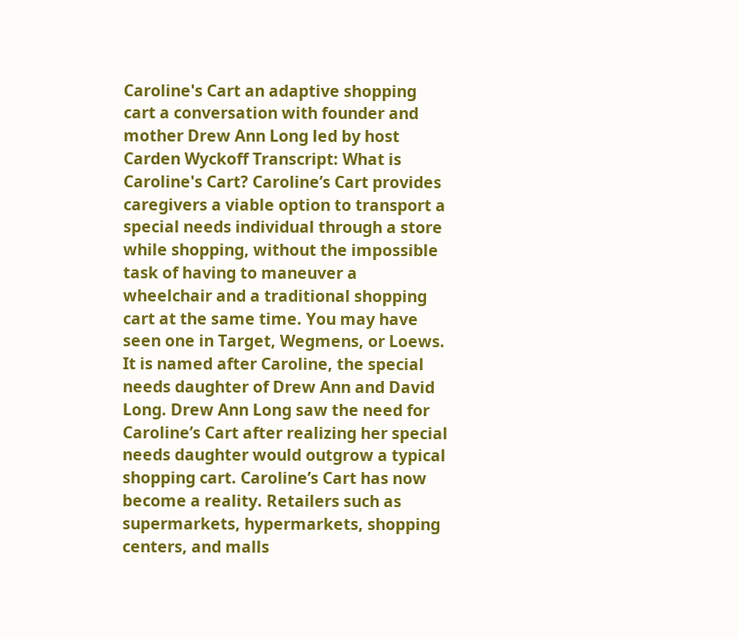Caroline's Cart an adaptive shopping cart a conversation with founder and mother Drew Ann Long led by host Carden Wyckoff Transcript: What is Caroline's Cart? Caroline’s Cart provides caregivers a viable option to transport a special needs individual through a store while shopping, without the impossible task of having to maneuver a wheelchair and a traditional shopping cart at the same time. You may have seen one in Target, Wegmens, or Loews. It is named after Caroline, the special needs daughter of Drew Ann and David Long. Drew Ann Long saw the need for Caroline’s Cart after realizing her special needs daughter would outgrow a typical shopping cart. Caroline’s Cart has now become a reality. Retailers such as supermarkets, hypermarkets, shopping centers, and malls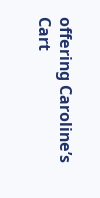offering Caroline’s Cart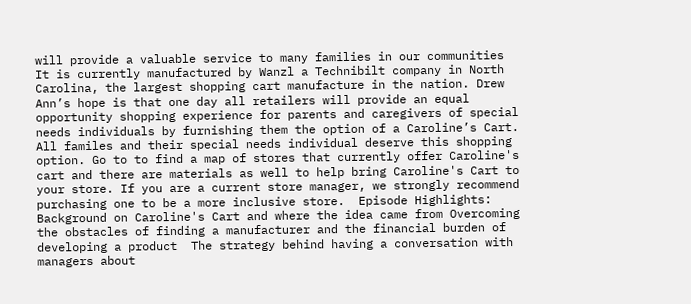will provide a valuable service to many families in our communities It is currently manufactured by Wanzl a Technibilt company in North Carolina, the largest shopping cart manufacture in the nation. Drew Ann’s hope is that one day all retailers will provide an equal opportunity shopping experience for parents and caregivers of special needs individuals by furnishing them the option of a Caroline’s Cart. All familes and their special needs individual deserve this shopping option. Go to to find a map of stores that currently offer Caroline's cart and there are materials as well to help bring Caroline's Cart to your store. If you are a current store manager, we strongly recommend purchasing one to be a more inclusive store.  Episode Highlights: Background on Caroline's Cart and where the idea came from Overcoming the obstacles of finding a manufacturer and the financial burden of developing a product  The strategy behind having a conversation with managers about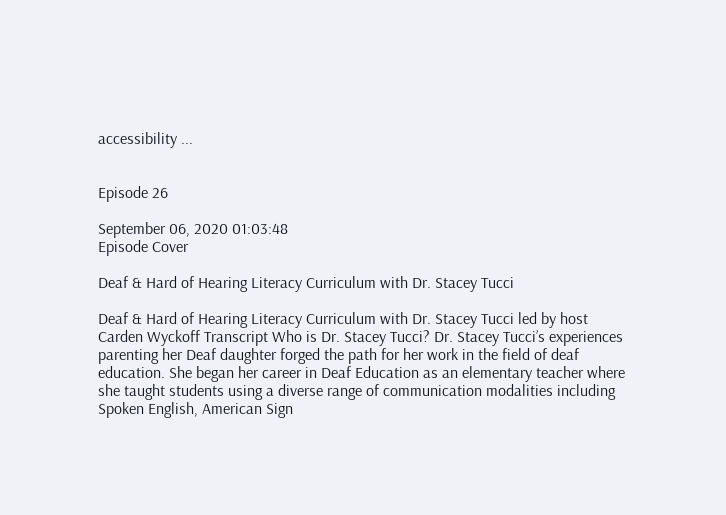accessibility ...


Episode 26

September 06, 2020 01:03:48
Episode Cover

Deaf & Hard of Hearing Literacy Curriculum with Dr. Stacey Tucci

Deaf & Hard of Hearing Literacy Curriculum with Dr. Stacey Tucci led by host Carden Wyckoff Transcript Who is Dr. Stacey Tucci? Dr. Stacey Tucci’s experiences parenting her Deaf daughter forged the path for her work in the field of deaf education. She began her career in Deaf Education as an elementary teacher where she taught students using a diverse range of communication modalities including Spoken English, American Sign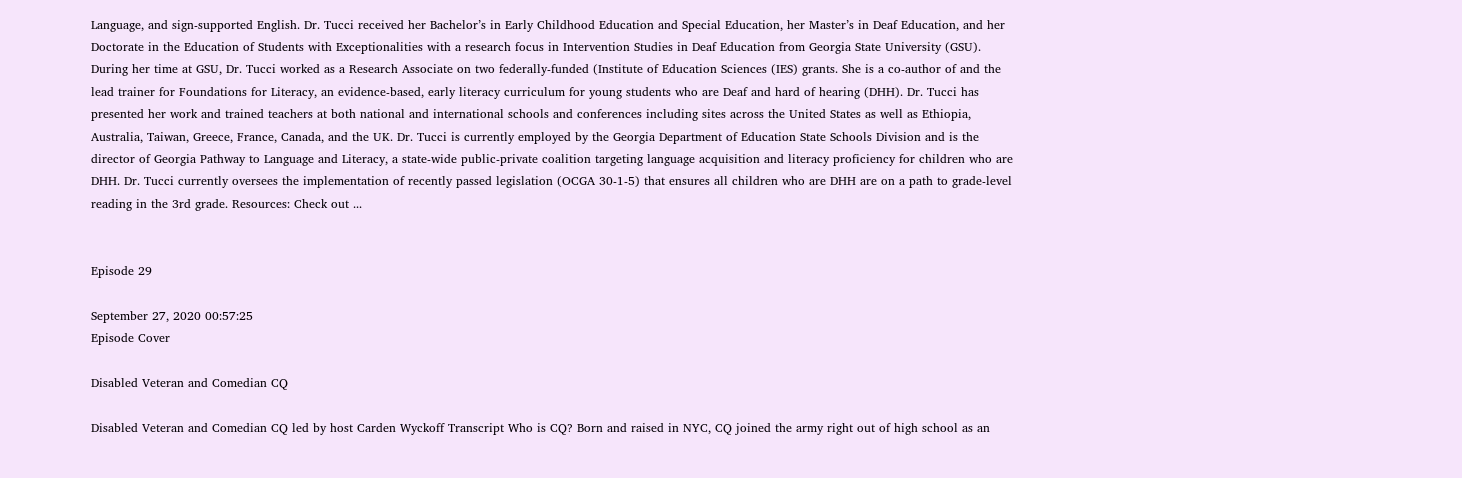Language, and sign-supported English. Dr. Tucci received her Bachelor’s in Early Childhood Education and Special Education, her Master’s in Deaf Education, and her Doctorate in the Education of Students with Exceptionalities with a research focus in Intervention Studies in Deaf Education from Georgia State University (GSU). During her time at GSU, Dr. Tucci worked as a Research Associate on two federally-funded (Institute of Education Sciences (IES) grants. She is a co-author of and the lead trainer for Foundations for Literacy, an evidence-based, early literacy curriculum for young students who are Deaf and hard of hearing (DHH). Dr. Tucci has presented her work and trained teachers at both national and international schools and conferences including sites across the United States as well as Ethiopia, Australia, Taiwan, Greece, France, Canada, and the UK. Dr. Tucci is currently employed by the Georgia Department of Education State Schools Division and is the director of Georgia Pathway to Language and Literacy, a state-wide public-private coalition targeting language acquisition and literacy proficiency for children who are DHH. Dr. Tucci currently oversees the implementation of recently passed legislation (OCGA 30-1-5) that ensures all children who are DHH are on a path to grade-level reading in the 3rd grade. Resources: Check out ...


Episode 29

September 27, 2020 00:57:25
Episode Cover

Disabled Veteran and Comedian CQ

Disabled Veteran and Comedian CQ led by host Carden Wyckoff Transcript Who is CQ? Born and raised in NYC, CQ joined the army right out of high school as an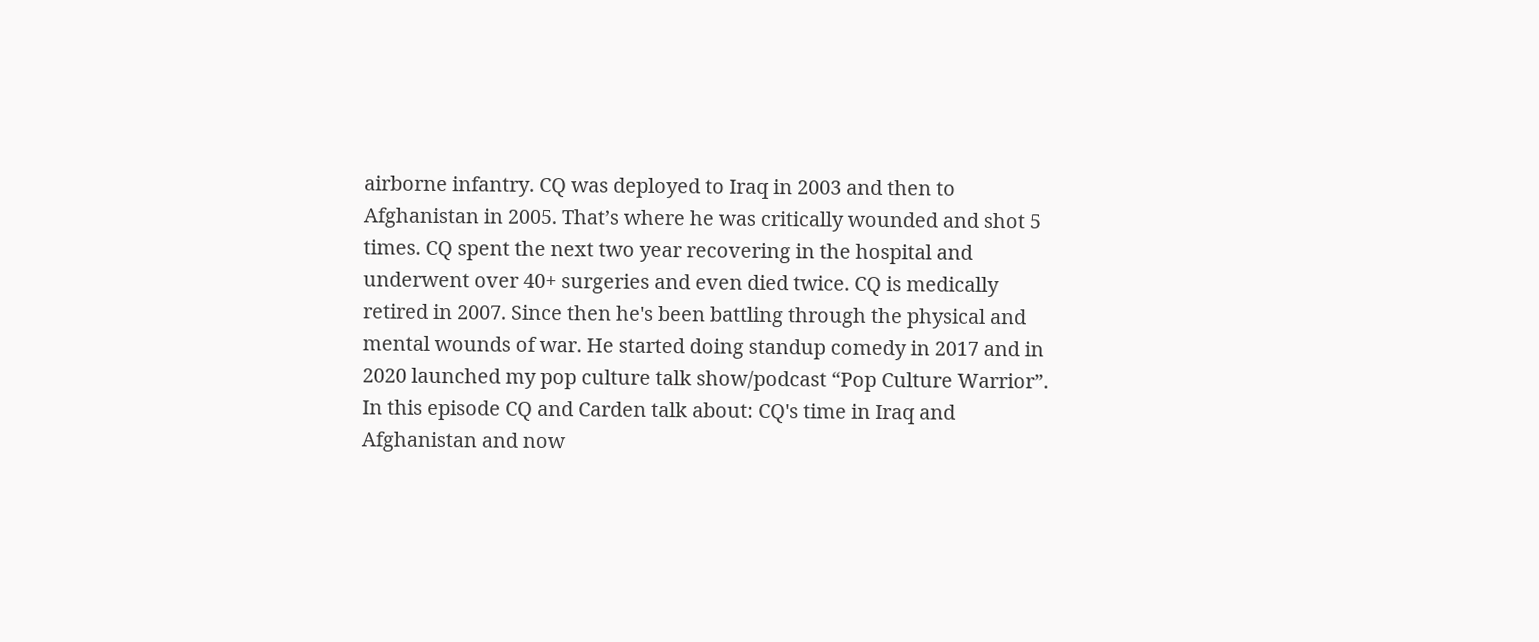airborne infantry. CQ was deployed to Iraq in 2003 and then to Afghanistan in 2005. That’s where he was critically wounded and shot 5 times. CQ spent the next two year recovering in the hospital and underwent over 40+ surgeries and even died twice. CQ is medically retired in 2007. Since then he's been battling through the physical and mental wounds of war. He started doing standup comedy in 2017 and in 2020 launched my pop culture talk show/podcast “Pop Culture Warrior”.  In this episode CQ and Carden talk about: CQ's time in Iraq and Afghanistan and now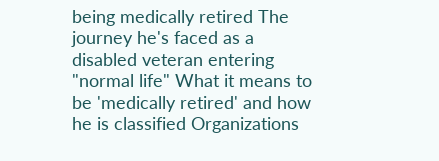being medically retired The journey he's faced as a disabled veteran entering "normal life" What it means to be 'medically retired' and how he is classified Organizations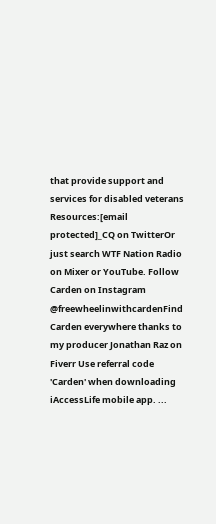that provide support and services for disabled veterans  Resources:[email protected]_CQ on TwitterOr just search WTF Nation Radio on Mixer or YouTube. Follow Carden on Instagram @freewheelinwithcardenFind Carden everywhere thanks to my producer Jonathan Raz on Fiverr Use referral code 'Carden' when downloading iAccessLife mobile app. ...